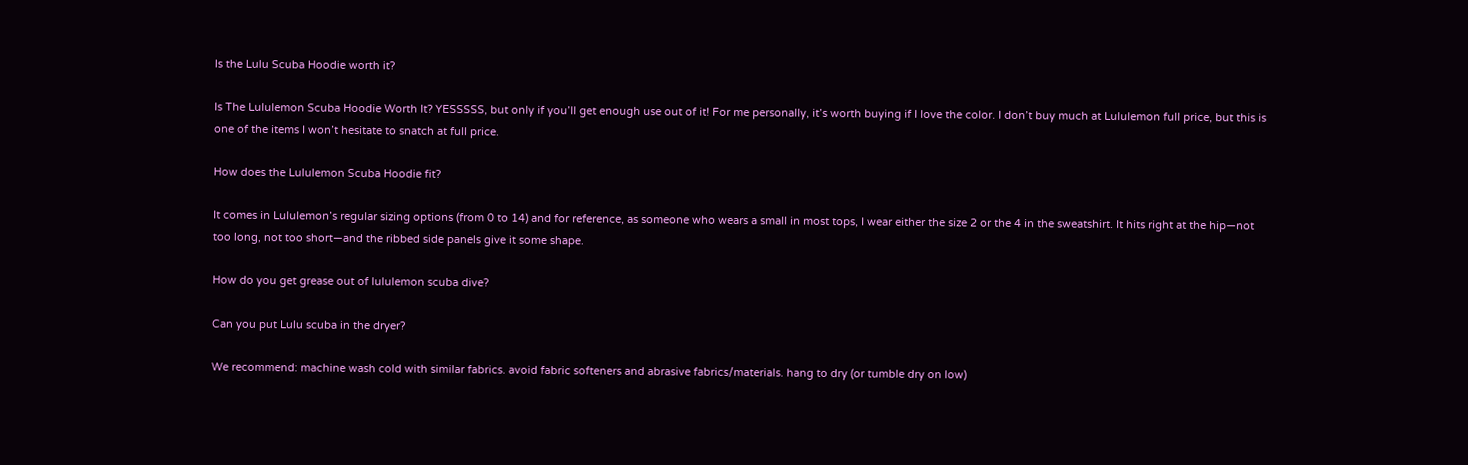Is the Lulu Scuba Hoodie worth it?

Is The Lululemon Scuba Hoodie Worth It? YESSSSS, but only if you’ll get enough use out of it! For me personally, it’s worth buying if I love the color. I don’t buy much at Lululemon full price, but this is one of the items I won’t hesitate to snatch at full price.

How does the Lululemon Scuba Hoodie fit?

It comes in Lululemon’s regular sizing options (from 0 to 14) and for reference, as someone who wears a small in most tops, I wear either the size 2 or the 4 in the sweatshirt. It hits right at the hip—not too long, not too short—and the ribbed side panels give it some shape.

How do you get grease out of lululemon scuba dive?

Can you put Lulu scuba in the dryer?

We recommend: machine wash cold with similar fabrics. avoid fabric softeners and abrasive fabrics/materials. hang to dry (or tumble dry on low)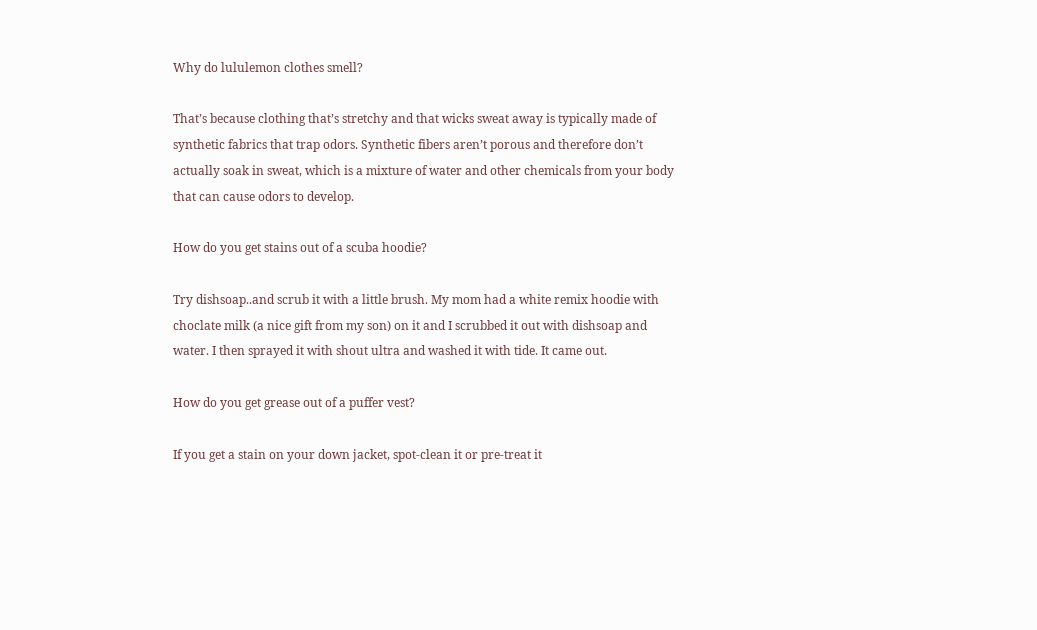Why do lululemon clothes smell?

That’s because clothing that’s stretchy and that wicks sweat away is typically made of synthetic fabrics that trap odors. Synthetic fibers aren’t porous and therefore don’t actually soak in sweat, which is a mixture of water and other chemicals from your body that can cause odors to develop.

How do you get stains out of a scuba hoodie?

Try dishsoap..and scrub it with a little brush. My mom had a white remix hoodie with choclate milk (a nice gift from my son) on it and I scrubbed it out with dishsoap and water. I then sprayed it with shout ultra and washed it with tide. It came out.

How do you get grease out of a puffer vest?

If you get a stain on your down jacket, spot-clean it or pre-treat it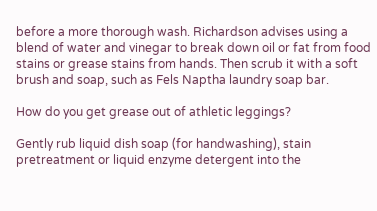before a more thorough wash. Richardson advises using a blend of water and vinegar to break down oil or fat from food stains or grease stains from hands. Then scrub it with a soft brush and soap, such as Fels Naptha laundry soap bar.

How do you get grease out of athletic leggings?

Gently rub liquid dish soap (for handwashing), stain pretreatment or liquid enzyme detergent into the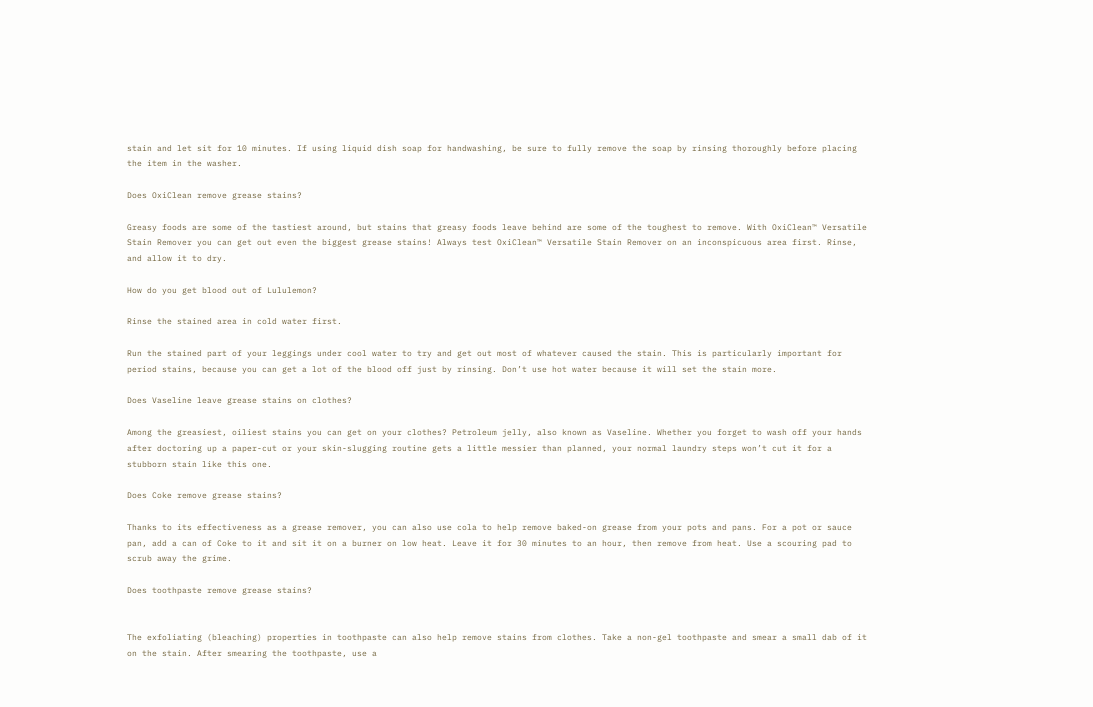stain and let sit for 10 minutes. If using liquid dish soap for handwashing, be sure to fully remove the soap by rinsing thoroughly before placing the item in the washer.

Does OxiClean remove grease stains?

Greasy foods are some of the tastiest around, but stains that greasy foods leave behind are some of the toughest to remove. With OxiClean™ Versatile Stain Remover you can get out even the biggest grease stains! Always test OxiClean™ Versatile Stain Remover on an inconspicuous area first. Rinse, and allow it to dry.

How do you get blood out of Lululemon?

Rinse the stained area in cold water first.

Run the stained part of your leggings under cool water to try and get out most of whatever caused the stain. This is particularly important for period stains, because you can get a lot of the blood off just by rinsing. Don’t use hot water because it will set the stain more.

Does Vaseline leave grease stains on clothes?

Among the greasiest, oiliest stains you can get on your clothes? Petroleum jelly, also known as Vaseline. Whether you forget to wash off your hands after doctoring up a paper-cut or your skin-slugging routine gets a little messier than planned, your normal laundry steps won’t cut it for a stubborn stain like this one.

Does Coke remove grease stains?

Thanks to its effectiveness as a grease remover, you can also use cola to help remove baked-on grease from your pots and pans. For a pot or sauce pan, add a can of Coke to it and sit it on a burner on low heat. Leave it for 30 minutes to an hour, then remove from heat. Use a scouring pad to scrub away the grime.

Does toothpaste remove grease stains?


The exfoliating (bleaching) properties in toothpaste can also help remove stains from clothes. Take a non-gel toothpaste and smear a small dab of it on the stain. After smearing the toothpaste, use a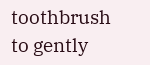toothbrush to gently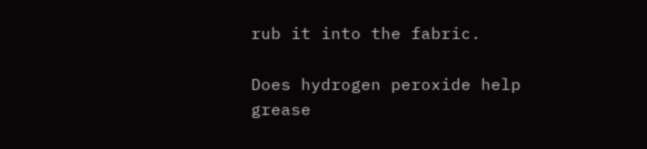rub it into the fabric.

Does hydrogen peroxide help grease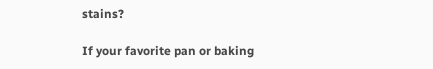stains?

If your favorite pan or baking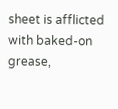sheet is afflicted with baked-on grease,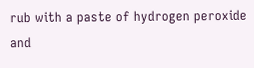rub with a paste of hydrogen peroxide and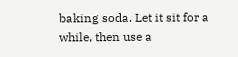baking soda. Let it sit for a while, then use a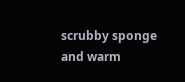scrubby sponge and warm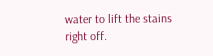water to lift the stains right off.